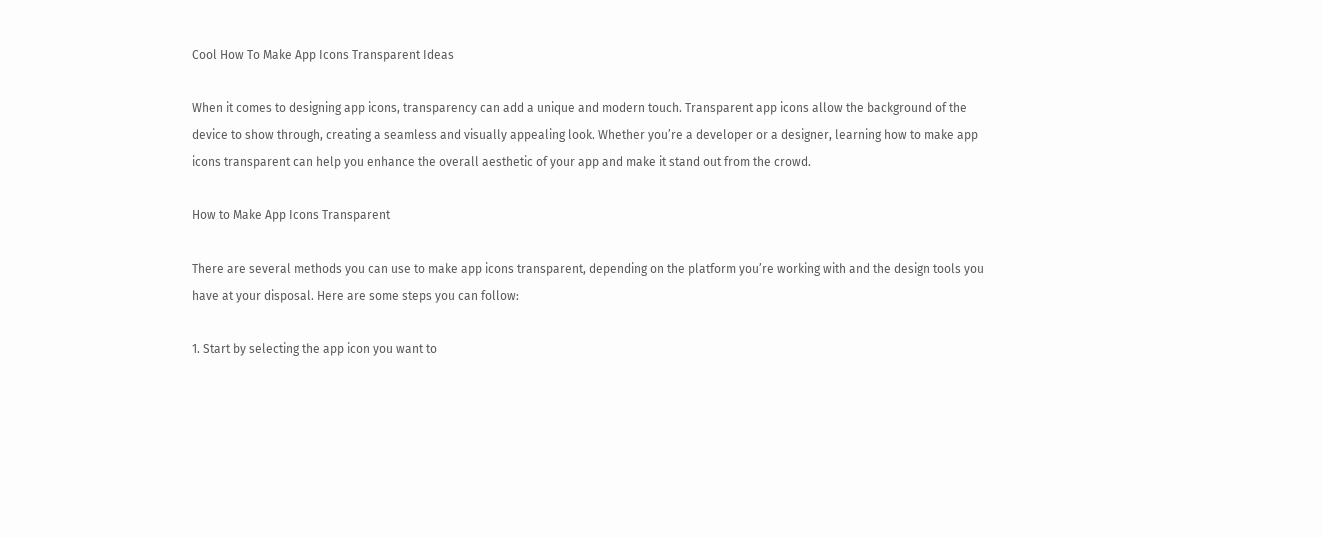Cool How To Make App Icons Transparent Ideas

When it comes to designing app icons, transparency can add a unique and modern touch. Transparent app icons allow the background of the device to show through, creating a seamless and visually appealing look. Whether you’re a developer or a designer, learning how to make app icons transparent can help you enhance the overall aesthetic of your app and make it stand out from the crowd.

How to Make App Icons Transparent

There are several methods you can use to make app icons transparent, depending on the platform you’re working with and the design tools you have at your disposal. Here are some steps you can follow:

1. Start by selecting the app icon you want to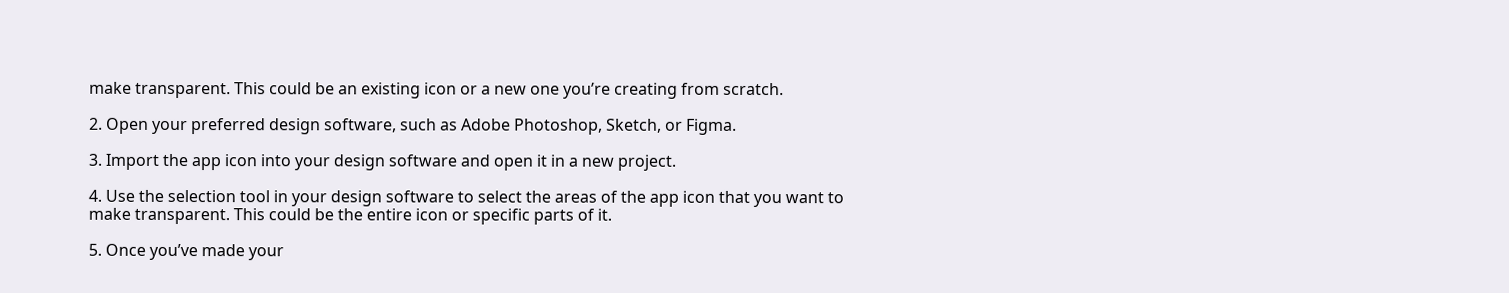make transparent. This could be an existing icon or a new one you’re creating from scratch.

2. Open your preferred design software, such as Adobe Photoshop, Sketch, or Figma.

3. Import the app icon into your design software and open it in a new project.

4. Use the selection tool in your design software to select the areas of the app icon that you want to make transparent. This could be the entire icon or specific parts of it.

5. Once you’ve made your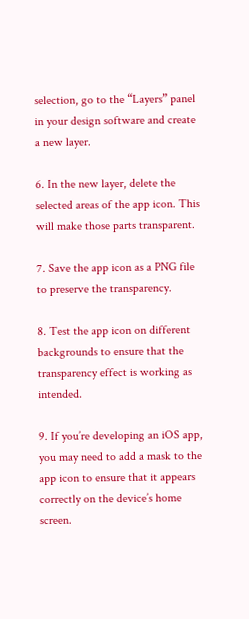selection, go to the “Layers” panel in your design software and create a new layer.

6. In the new layer, delete the selected areas of the app icon. This will make those parts transparent.

7. Save the app icon as a PNG file to preserve the transparency.

8. Test the app icon on different backgrounds to ensure that the transparency effect is working as intended.

9. If you’re developing an iOS app, you may need to add a mask to the app icon to ensure that it appears correctly on the device’s home screen.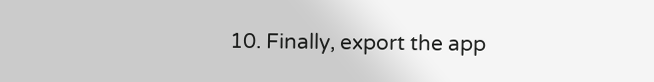10. Finally, export the app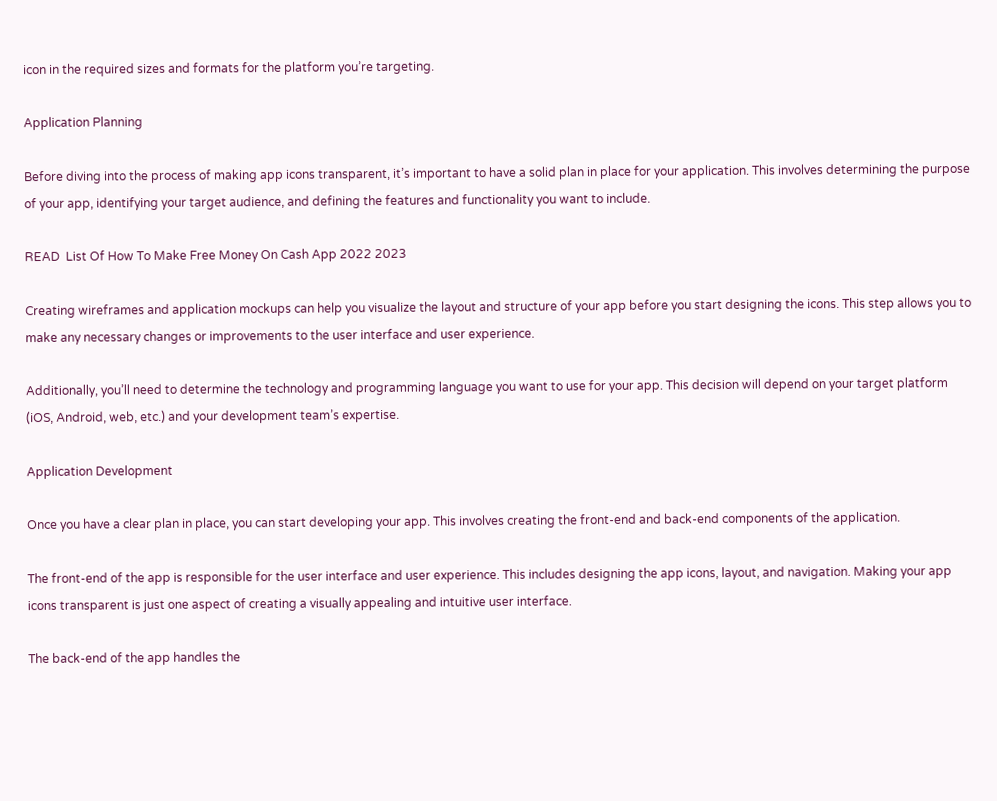icon in the required sizes and formats for the platform you’re targeting.

Application Planning

Before diving into the process of making app icons transparent, it’s important to have a solid plan in place for your application. This involves determining the purpose of your app, identifying your target audience, and defining the features and functionality you want to include.

READ  List Of How To Make Free Money On Cash App 2022 2023

Creating wireframes and application mockups can help you visualize the layout and structure of your app before you start designing the icons. This step allows you to make any necessary changes or improvements to the user interface and user experience.

Additionally, you’ll need to determine the technology and programming language you want to use for your app. This decision will depend on your target platform (iOS, Android, web, etc.) and your development team’s expertise.

Application Development

Once you have a clear plan in place, you can start developing your app. This involves creating the front-end and back-end components of the application.

The front-end of the app is responsible for the user interface and user experience. This includes designing the app icons, layout, and navigation. Making your app icons transparent is just one aspect of creating a visually appealing and intuitive user interface.

The back-end of the app handles the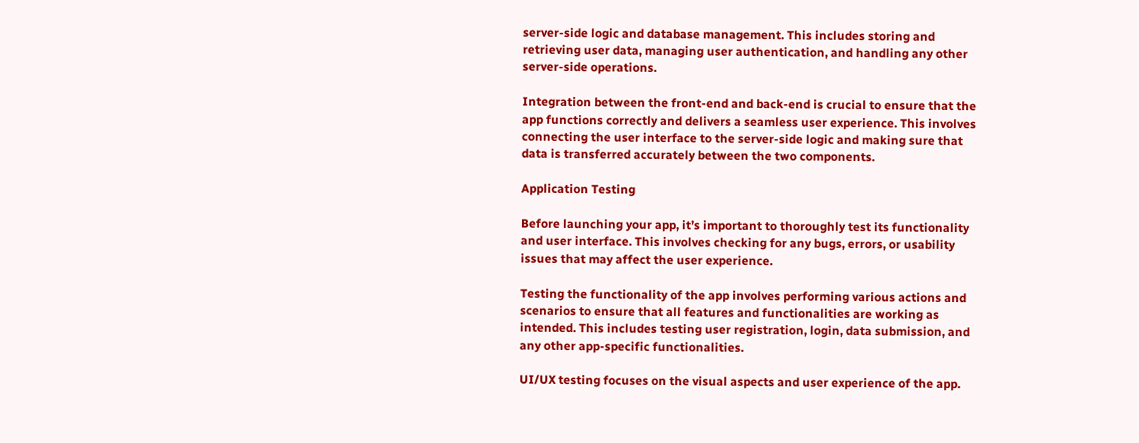server-side logic and database management. This includes storing and retrieving user data, managing user authentication, and handling any other server-side operations.

Integration between the front-end and back-end is crucial to ensure that the app functions correctly and delivers a seamless user experience. This involves connecting the user interface to the server-side logic and making sure that data is transferred accurately between the two components.

Application Testing

Before launching your app, it’s important to thoroughly test its functionality and user interface. This involves checking for any bugs, errors, or usability issues that may affect the user experience.

Testing the functionality of the app involves performing various actions and scenarios to ensure that all features and functionalities are working as intended. This includes testing user registration, login, data submission, and any other app-specific functionalities.

UI/UX testing focuses on the visual aspects and user experience of the app.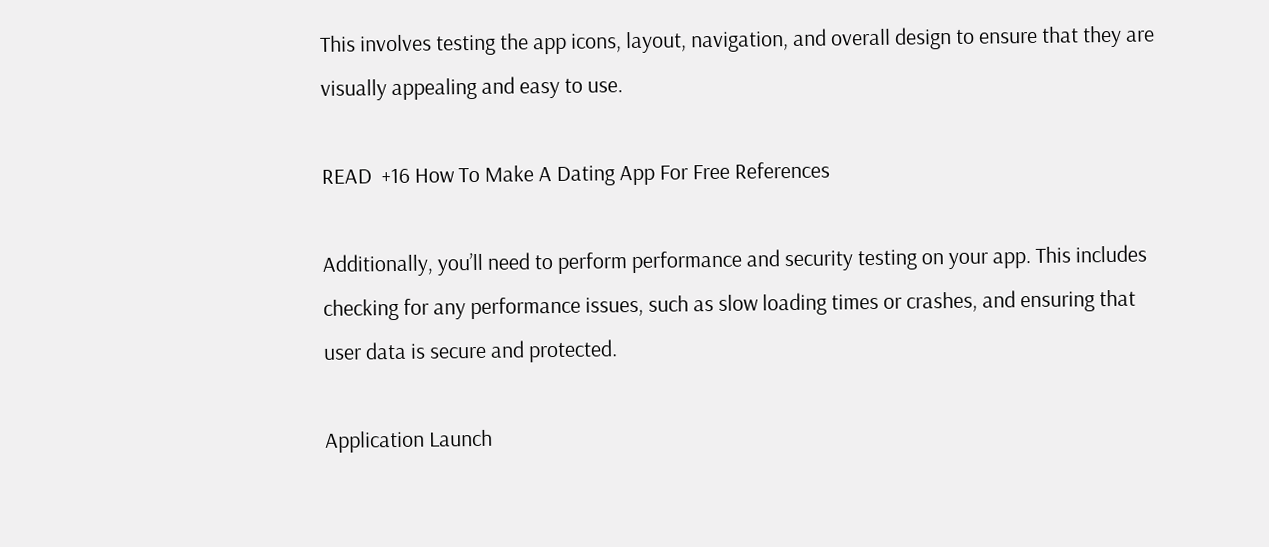This involves testing the app icons, layout, navigation, and overall design to ensure that they are visually appealing and easy to use.

READ  +16 How To Make A Dating App For Free References

Additionally, you’ll need to perform performance and security testing on your app. This includes checking for any performance issues, such as slow loading times or crashes, and ensuring that user data is secure and protected.

Application Launch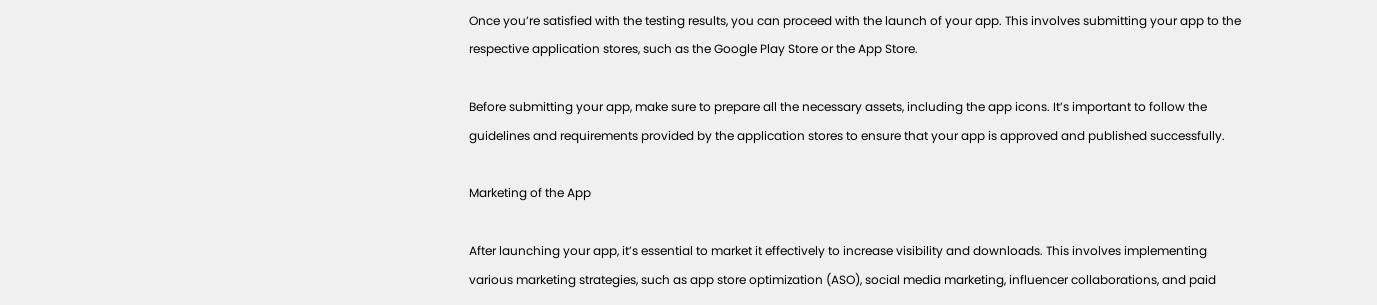Once you’re satisfied with the testing results, you can proceed with the launch of your app. This involves submitting your app to the respective application stores, such as the Google Play Store or the App Store.

Before submitting your app, make sure to prepare all the necessary assets, including the app icons. It’s important to follow the guidelines and requirements provided by the application stores to ensure that your app is approved and published successfully.

Marketing of the App

After launching your app, it’s essential to market it effectively to increase visibility and downloads. This involves implementing various marketing strategies, such as app store optimization (ASO), social media marketing, influencer collaborations, and paid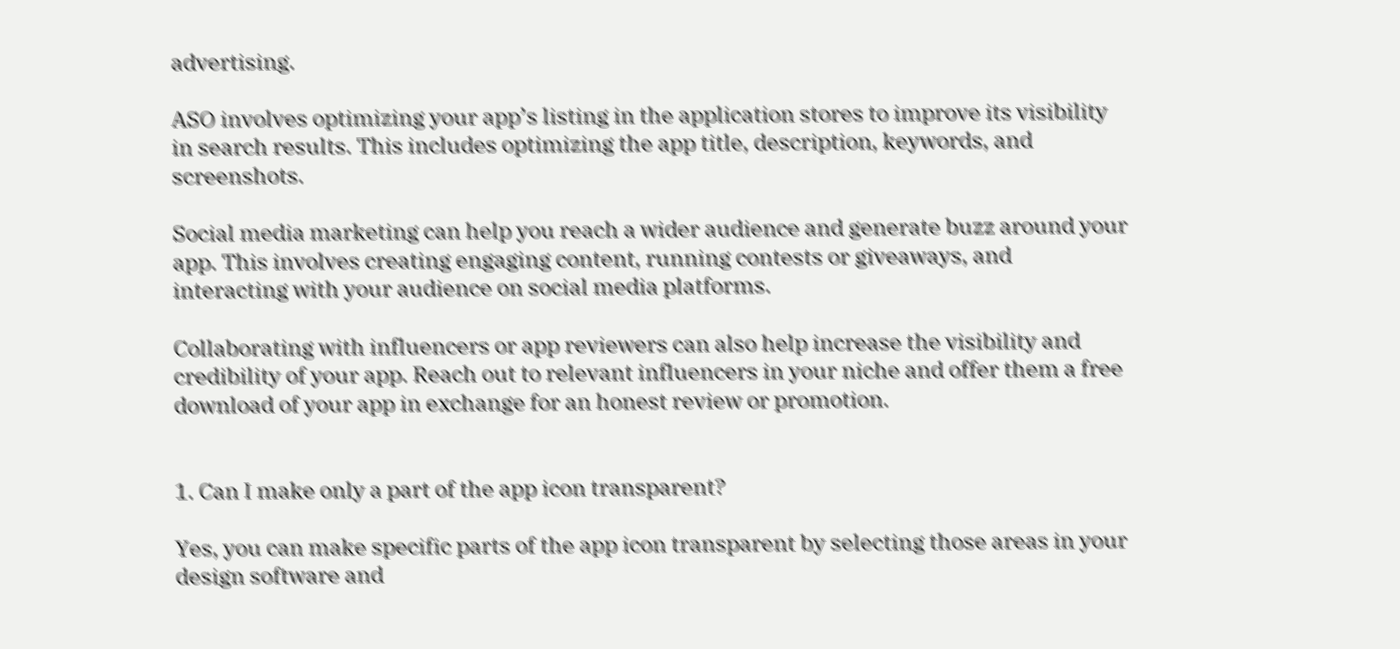advertising.

ASO involves optimizing your app’s listing in the application stores to improve its visibility in search results. This includes optimizing the app title, description, keywords, and screenshots.

Social media marketing can help you reach a wider audience and generate buzz around your app. This involves creating engaging content, running contests or giveaways, and interacting with your audience on social media platforms.

Collaborating with influencers or app reviewers can also help increase the visibility and credibility of your app. Reach out to relevant influencers in your niche and offer them a free download of your app in exchange for an honest review or promotion.


1. Can I make only a part of the app icon transparent?

Yes, you can make specific parts of the app icon transparent by selecting those areas in your design software and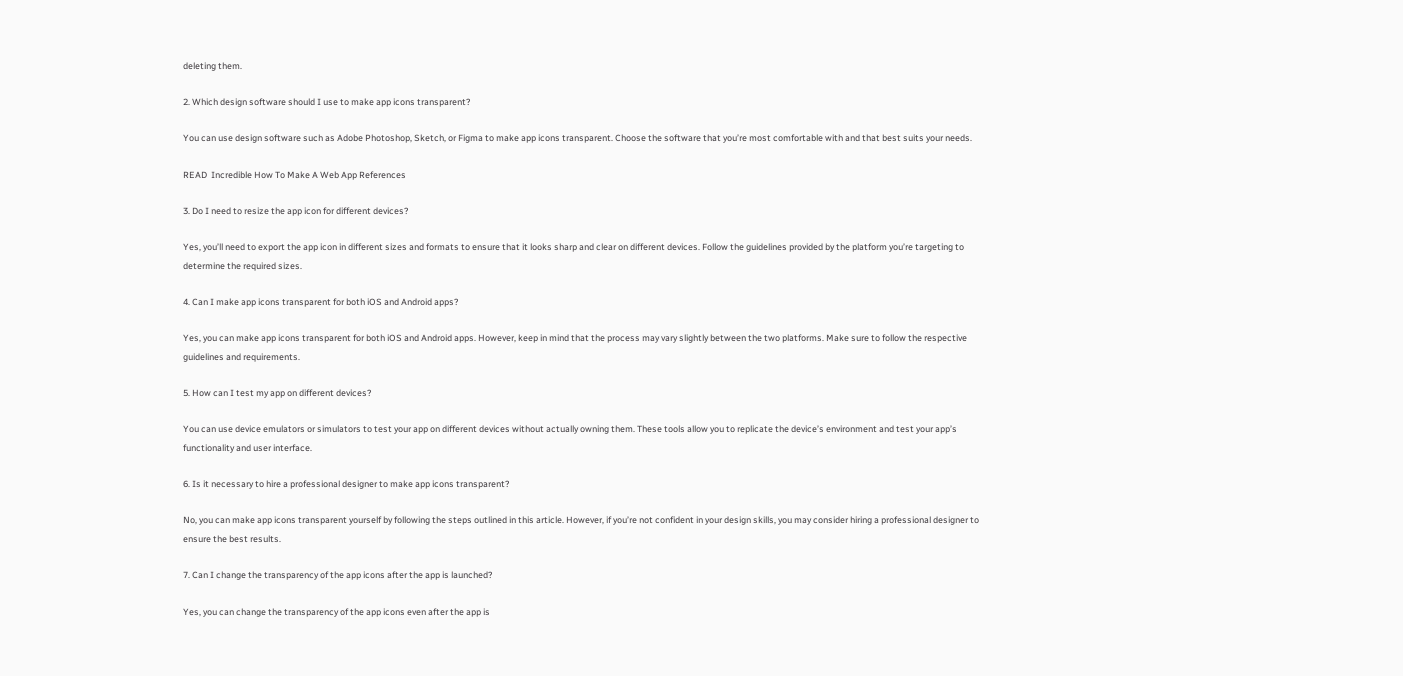deleting them.

2. Which design software should I use to make app icons transparent?

You can use design software such as Adobe Photoshop, Sketch, or Figma to make app icons transparent. Choose the software that you’re most comfortable with and that best suits your needs.

READ  Incredible How To Make A Web App References

3. Do I need to resize the app icon for different devices?

Yes, you’ll need to export the app icon in different sizes and formats to ensure that it looks sharp and clear on different devices. Follow the guidelines provided by the platform you’re targeting to determine the required sizes.

4. Can I make app icons transparent for both iOS and Android apps?

Yes, you can make app icons transparent for both iOS and Android apps. However, keep in mind that the process may vary slightly between the two platforms. Make sure to follow the respective guidelines and requirements.

5. How can I test my app on different devices?

You can use device emulators or simulators to test your app on different devices without actually owning them. These tools allow you to replicate the device’s environment and test your app’s functionality and user interface.

6. Is it necessary to hire a professional designer to make app icons transparent?

No, you can make app icons transparent yourself by following the steps outlined in this article. However, if you’re not confident in your design skills, you may consider hiring a professional designer to ensure the best results.

7. Can I change the transparency of the app icons after the app is launched?

Yes, you can change the transparency of the app icons even after the app is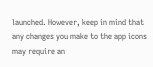launched. However, keep in mind that any changes you make to the app icons may require an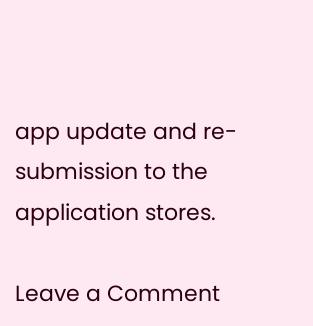app update and re-submission to the application stores.

Leave a Comment